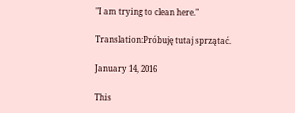"I am trying to clean here."

Translation:Próbuję tutaj sprzątać.

January 14, 2016

This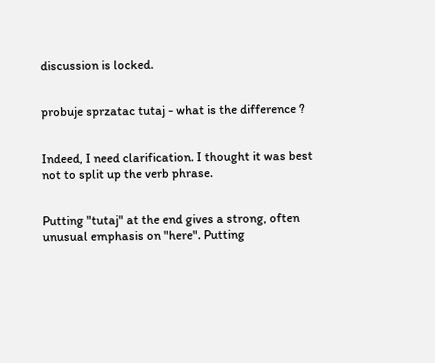discussion is locked.


probuje sprzatac tutaj - what is the difference ?


Indeed, I need clarification. I thought it was best not to split up the verb phrase.


Putting "tutaj" at the end gives a strong, often unusual emphasis on "here". Putting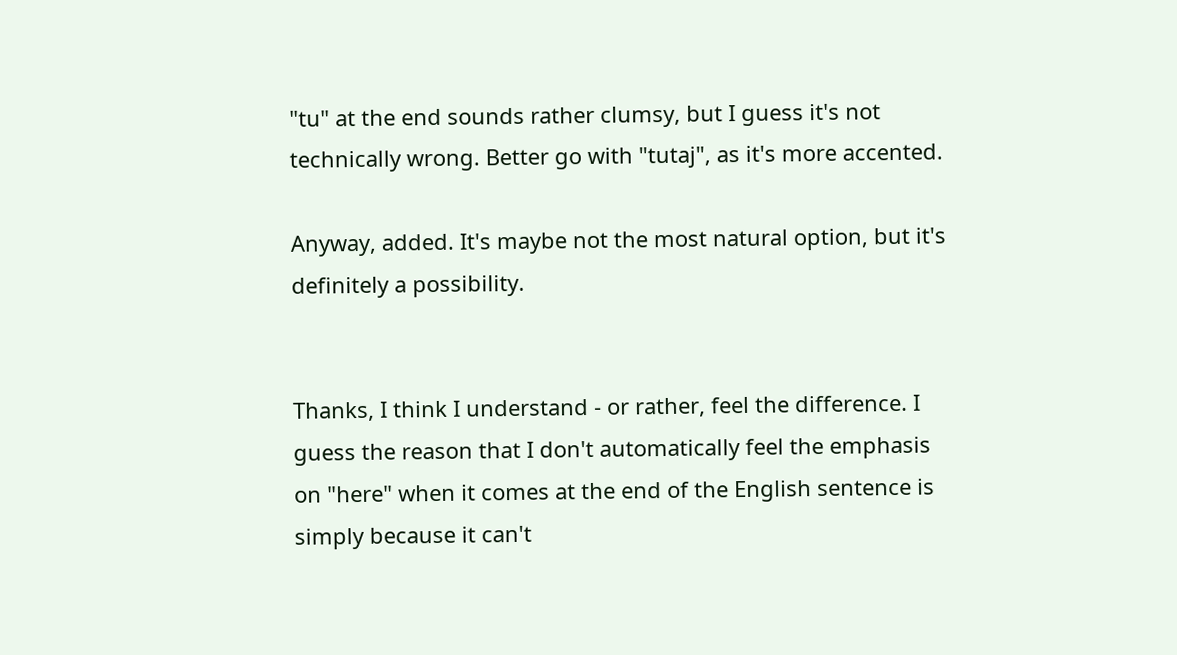"tu" at the end sounds rather clumsy, but I guess it's not technically wrong. Better go with "tutaj", as it's more accented.

Anyway, added. It's maybe not the most natural option, but it's definitely a possibility.


Thanks, I think I understand - or rather, feel the difference. I guess the reason that I don't automatically feel the emphasis on "here" when it comes at the end of the English sentence is simply because it can't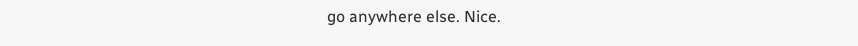go anywhere else. Nice.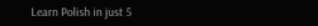Learn Polish in just 5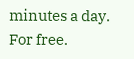minutes a day. For free.